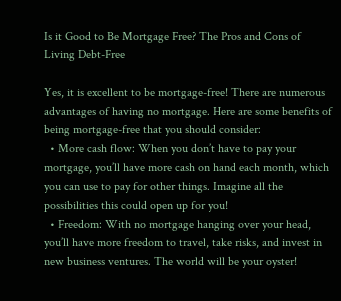Is it Good to Be Mortgage Free? The Pros and Cons of Living Debt-Free

Yes, it is excellent to be mortgage-free! There are numerous advantages of having no mortgage. Here are some benefits of being mortgage-free that you should consider:
  • More cash flow: When you don’t have to pay your mortgage, you’ll have more cash on hand each month, which you can use to pay for other things. Imagine all the possibilities this could open up for you!
  • Freedom: With no mortgage hanging over your head, you’ll have more freedom to travel, take risks, and invest in new business ventures. The world will be your oyster!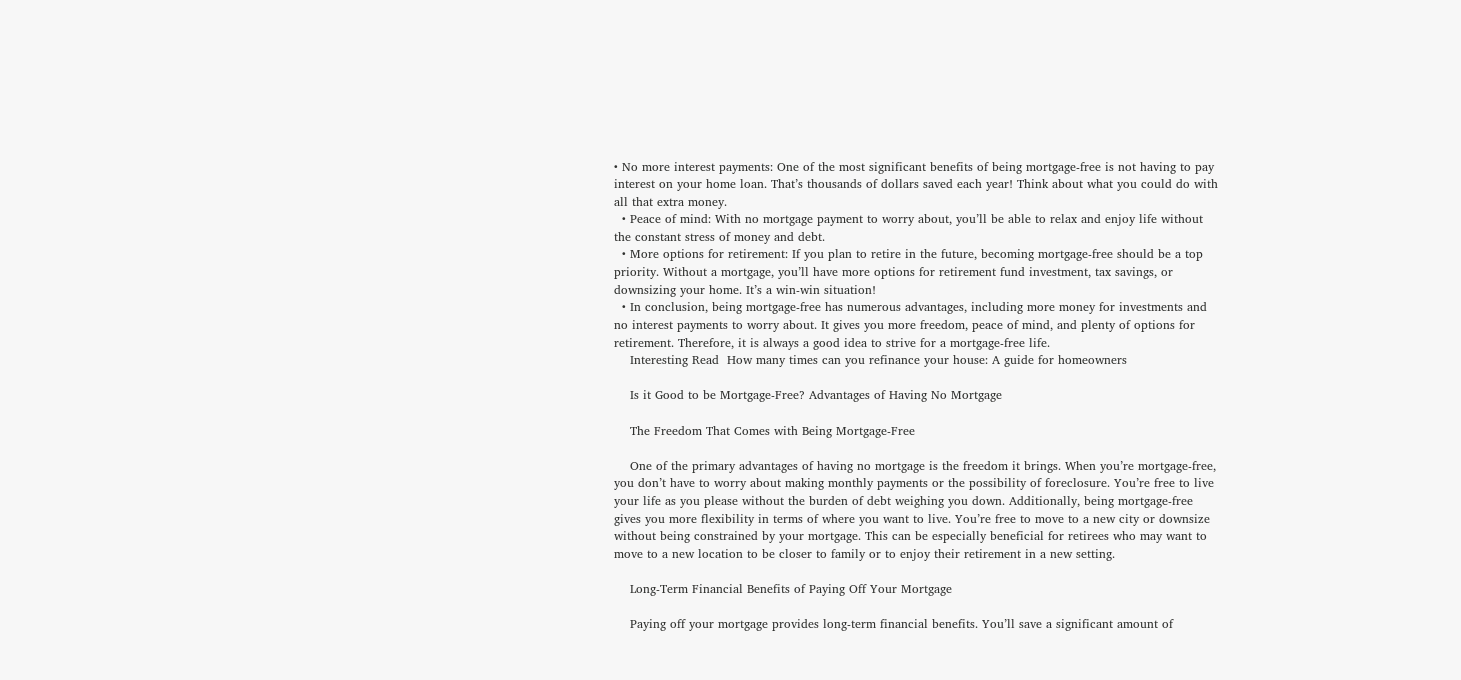• No more interest payments: One of the most significant benefits of being mortgage-free is not having to pay interest on your home loan. That’s thousands of dollars saved each year! Think about what you could do with all that extra money.
  • Peace of mind: With no mortgage payment to worry about, you’ll be able to relax and enjoy life without the constant stress of money and debt.
  • More options for retirement: If you plan to retire in the future, becoming mortgage-free should be a top priority. Without a mortgage, you’ll have more options for retirement fund investment, tax savings, or downsizing your home. It’s a win-win situation!
  • In conclusion, being mortgage-free has numerous advantages, including more money for investments and no interest payments to worry about. It gives you more freedom, peace of mind, and plenty of options for retirement. Therefore, it is always a good idea to strive for a mortgage-free life.
    Interesting Read  How many times can you refinance your house: A guide for homeowners

    Is it Good to be Mortgage-Free? Advantages of Having No Mortgage

    The Freedom That Comes with Being Mortgage-Free

    One of the primary advantages of having no mortgage is the freedom it brings. When you’re mortgage-free, you don’t have to worry about making monthly payments or the possibility of foreclosure. You’re free to live your life as you please without the burden of debt weighing you down. Additionally, being mortgage-free gives you more flexibility in terms of where you want to live. You’re free to move to a new city or downsize without being constrained by your mortgage. This can be especially beneficial for retirees who may want to move to a new location to be closer to family or to enjoy their retirement in a new setting.

    Long-Term Financial Benefits of Paying Off Your Mortgage

    Paying off your mortgage provides long-term financial benefits. You’ll save a significant amount of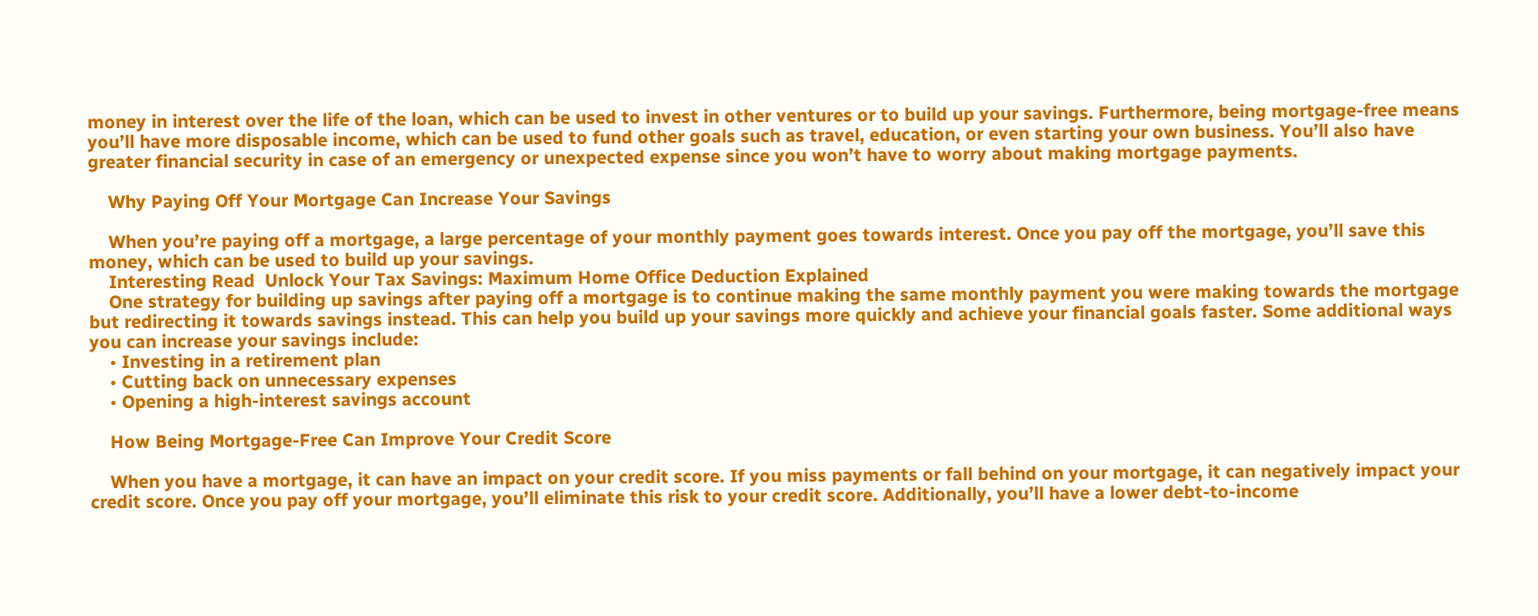money in interest over the life of the loan, which can be used to invest in other ventures or to build up your savings. Furthermore, being mortgage-free means you’ll have more disposable income, which can be used to fund other goals such as travel, education, or even starting your own business. You’ll also have greater financial security in case of an emergency or unexpected expense since you won’t have to worry about making mortgage payments.

    Why Paying Off Your Mortgage Can Increase Your Savings

    When you’re paying off a mortgage, a large percentage of your monthly payment goes towards interest. Once you pay off the mortgage, you’ll save this money, which can be used to build up your savings.
    Interesting Read  Unlock Your Tax Savings: Maximum Home Office Deduction Explained
    One strategy for building up savings after paying off a mortgage is to continue making the same monthly payment you were making towards the mortgage but redirecting it towards savings instead. This can help you build up your savings more quickly and achieve your financial goals faster. Some additional ways you can increase your savings include:
    • Investing in a retirement plan
    • Cutting back on unnecessary expenses
    • Opening a high-interest savings account

    How Being Mortgage-Free Can Improve Your Credit Score

    When you have a mortgage, it can have an impact on your credit score. If you miss payments or fall behind on your mortgage, it can negatively impact your credit score. Once you pay off your mortgage, you’ll eliminate this risk to your credit score. Additionally, you’ll have a lower debt-to-income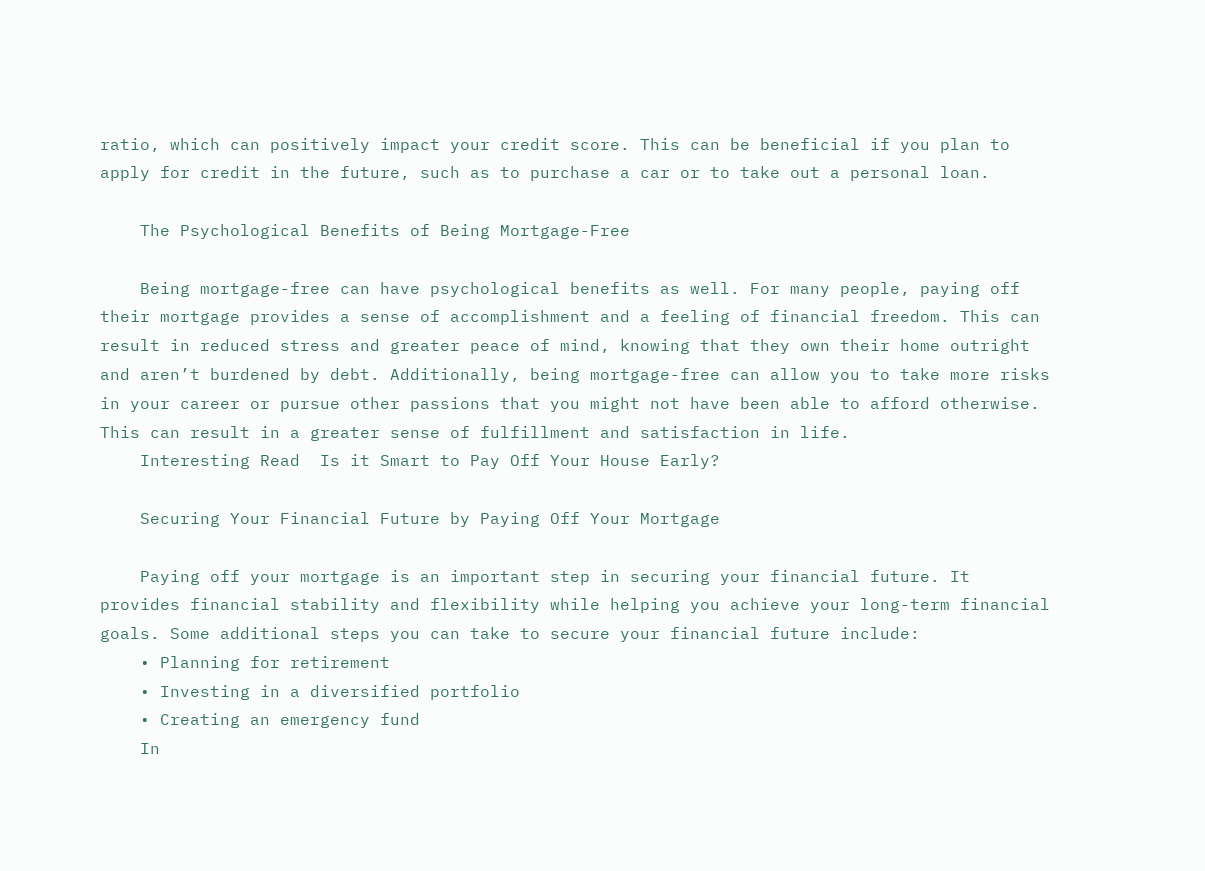ratio, which can positively impact your credit score. This can be beneficial if you plan to apply for credit in the future, such as to purchase a car or to take out a personal loan.

    The Psychological Benefits of Being Mortgage-Free

    Being mortgage-free can have psychological benefits as well. For many people, paying off their mortgage provides a sense of accomplishment and a feeling of financial freedom. This can result in reduced stress and greater peace of mind, knowing that they own their home outright and aren’t burdened by debt. Additionally, being mortgage-free can allow you to take more risks in your career or pursue other passions that you might not have been able to afford otherwise. This can result in a greater sense of fulfillment and satisfaction in life.
    Interesting Read  Is it Smart to Pay Off Your House Early?

    Securing Your Financial Future by Paying Off Your Mortgage

    Paying off your mortgage is an important step in securing your financial future. It provides financial stability and flexibility while helping you achieve your long-term financial goals. Some additional steps you can take to secure your financial future include:
    • Planning for retirement
    • Investing in a diversified portfolio
    • Creating an emergency fund
    In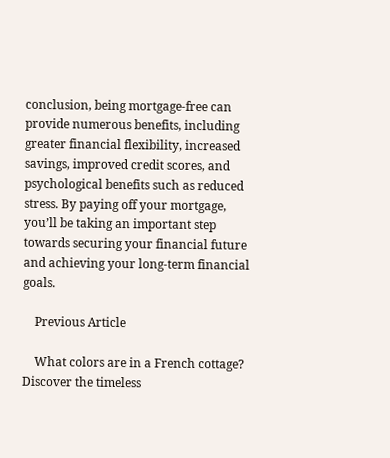conclusion, being mortgage-free can provide numerous benefits, including greater financial flexibility, increased savings, improved credit scores, and psychological benefits such as reduced stress. By paying off your mortgage, you’ll be taking an important step towards securing your financial future and achieving your long-term financial goals.

    Previous Article

    What colors are in a French cottage? Discover the timeless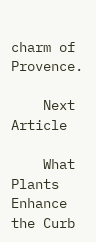charm of Provence.

    Next Article

    What Plants Enhance the Curb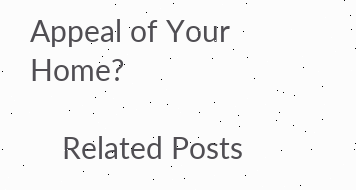Appeal of Your Home?

    Related Posts